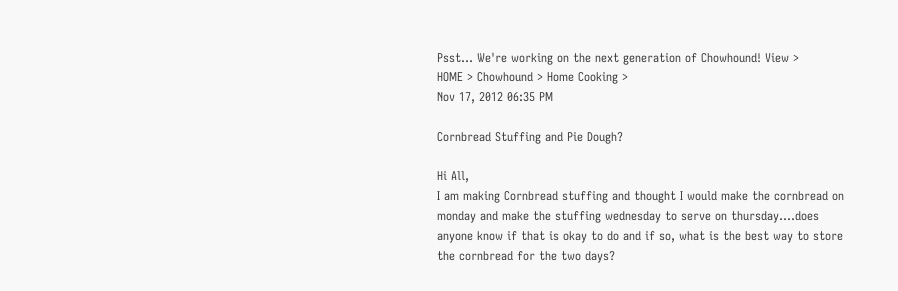Psst... We're working on the next generation of Chowhound! View >
HOME > Chowhound > Home Cooking >
Nov 17, 2012 06:35 PM

Cornbread Stuffing and Pie Dough?

Hi All,
I am making Cornbread stuffing and thought I would make the cornbread on monday and make the stuffing wednesday to serve on thursday....does anyone know if that is okay to do and if so, what is the best way to store the cornbread for the two days?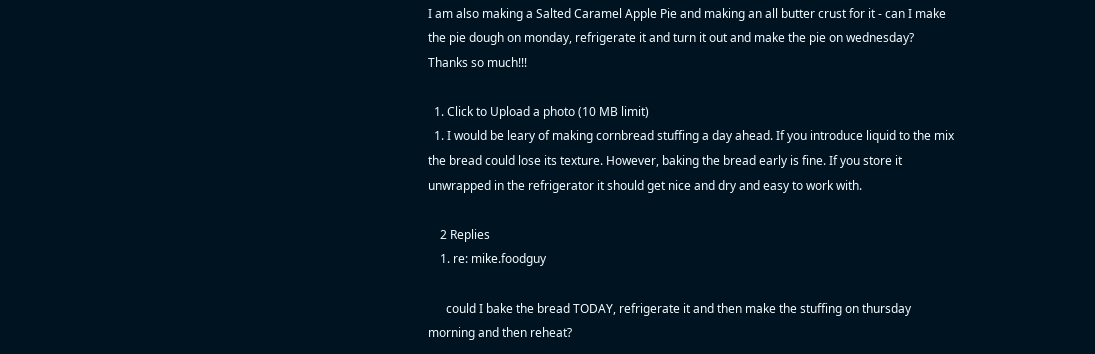I am also making a Salted Caramel Apple Pie and making an all butter crust for it - can I make the pie dough on monday, refrigerate it and turn it out and make the pie on wednesday?
Thanks so much!!!

  1. Click to Upload a photo (10 MB limit)
  1. I would be leary of making cornbread stuffing a day ahead. If you introduce liquid to the mix the bread could lose its texture. However, baking the bread early is fine. If you store it unwrapped in the refrigerator it should get nice and dry and easy to work with.

    2 Replies
    1. re: mike.foodguy

      could I bake the bread TODAY, refrigerate it and then make the stuffing on thursday morning and then reheat?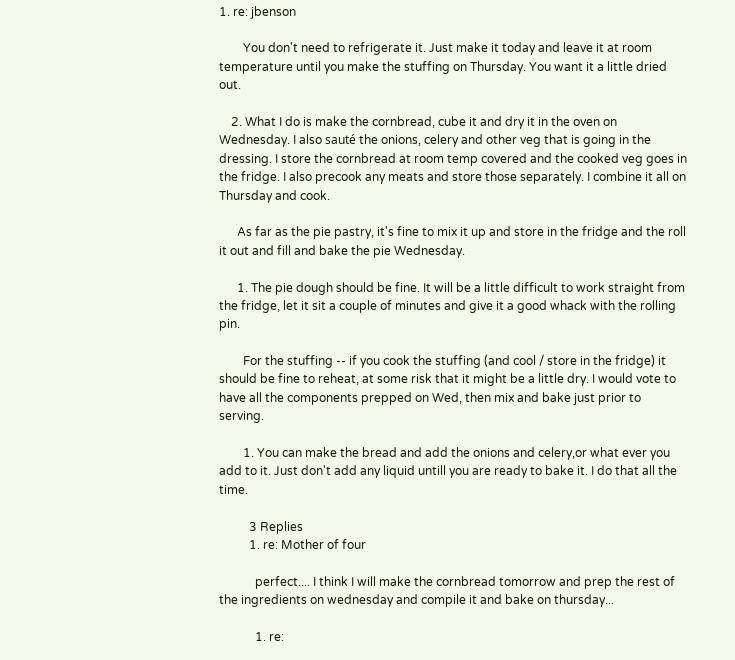1. re: jbenson

        You don't need to refrigerate it. Just make it today and leave it at room temperature until you make the stuffing on Thursday. You want it a little dried out.

    2. What I do is make the cornbread, cube it and dry it in the oven on Wednesday. I also sauté the onions, celery and other veg that is going in the dressing. I store the cornbread at room temp covered and the cooked veg goes in the fridge. I also precook any meats and store those separately. I combine it all on Thursday and cook.

      As far as the pie pastry, it's fine to mix it up and store in the fridge and the roll it out and fill and bake the pie Wednesday.

      1. The pie dough should be fine. It will be a little difficult to work straight from the fridge, let it sit a couple of minutes and give it a good whack with the rolling pin.

        For the stuffing -- if you cook the stuffing (and cool / store in the fridge) it should be fine to reheat, at some risk that it might be a little dry. I would vote to have all the components prepped on Wed, then mix and bake just prior to serving.

        1. You can make the bread and add the onions and celery,or what ever you add to it. Just don't add any liquid untill you are ready to bake it. I do that all the time.

          3 Replies
          1. re: Mother of four

            perfect.... I think I will make the cornbread tomorrow and prep the rest of the ingredients on wednesday and compile it and bake on thursday...

            1. re: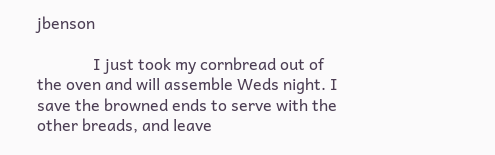jbenson

              I just took my cornbread out of the oven and will assemble Weds night. I save the browned ends to serve with the other breads, and leave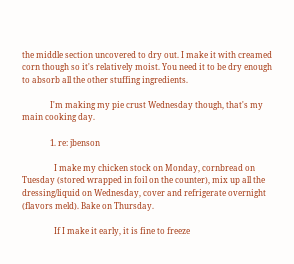the middle section uncovered to dry out. I make it with creamed corn though so it's relatively moist. You need it to be dry enough to absorb all the other stuffing ingredients.

              I'm making my pie crust Wednesday though, that's my main cooking day.

              1. re: jbenson

                I make my chicken stock on Monday, cornbread on Tuesday (stored wrapped in foil on the counter), mix up all the dressing/liquid on Wednesday, cover and refrigerate overnight (flavors meld). Bake on Thursday.

                If I make it early, it is fine to freeze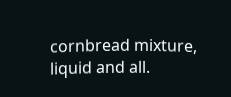cornbread mixture, liquid and all.